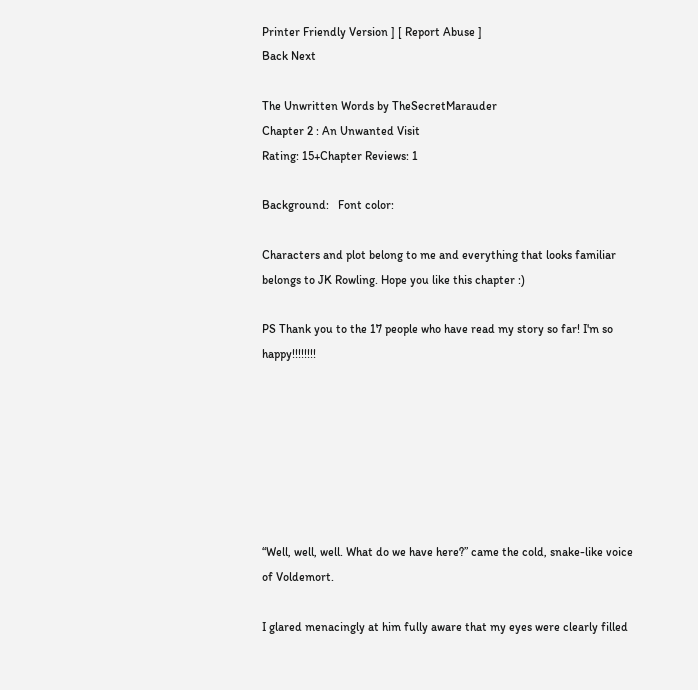Printer Friendly Version ] [ Report Abuse ]
Back Next

The Unwritten Words by TheSecretMarauder
Chapter 2 : An Unwanted Visit
Rating: 15+Chapter Reviews: 1

Background:   Font color:

Characters and plot belong to me and everything that looks familiar belongs to JK Rowling. Hope you like this chapter :)

PS Thank you to the 17 people who have read my story so far! I'm so happy!!!!!!!!







“Well, well, well. What do we have here?” came the cold, snake-like voice of Voldemort.

I glared menacingly at him fully aware that my eyes were clearly filled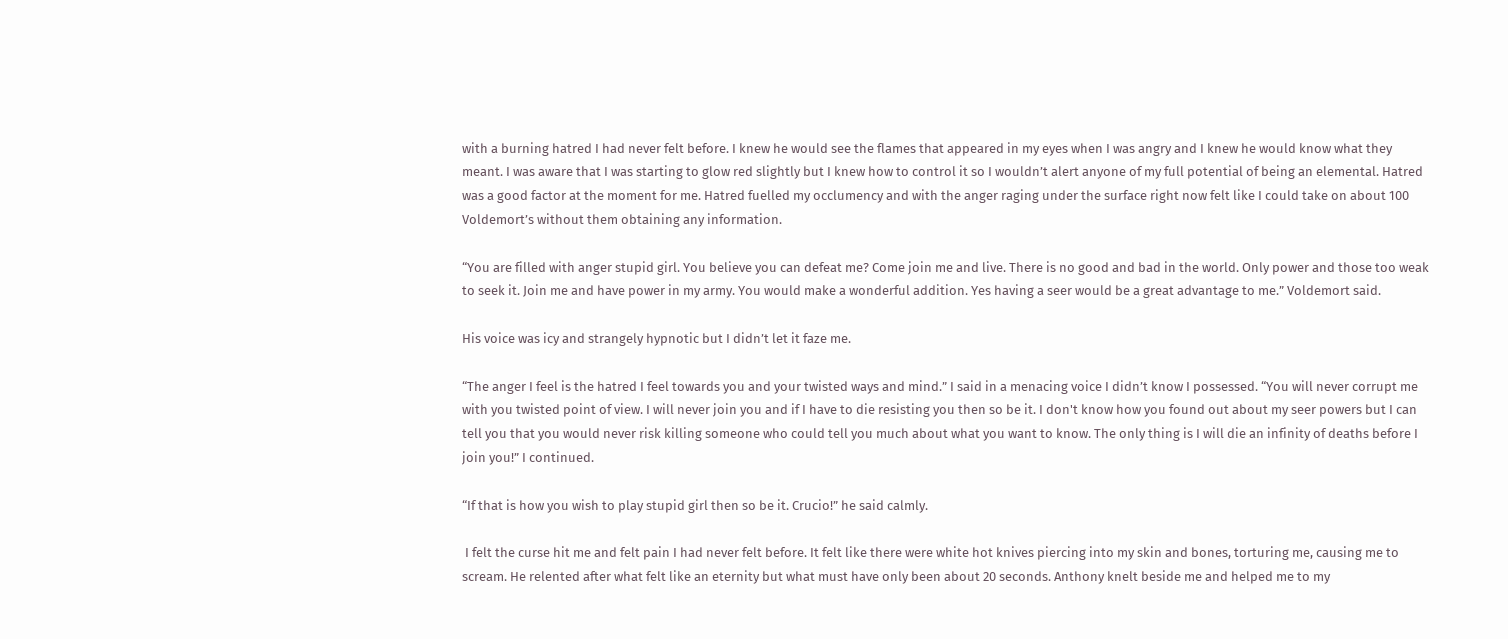with a burning hatred I had never felt before. I knew he would see the flames that appeared in my eyes when I was angry and I knew he would know what they meant. I was aware that I was starting to glow red slightly but I knew how to control it so I wouldn’t alert anyone of my full potential of being an elemental. Hatred was a good factor at the moment for me. Hatred fuelled my occlumency and with the anger raging under the surface right now felt like I could take on about 100 Voldemort’s without them obtaining any information.

“You are filled with anger stupid girl. You believe you can defeat me? Come join me and live. There is no good and bad in the world. Only power and those too weak to seek it. Join me and have power in my army. You would make a wonderful addition. Yes having a seer would be a great advantage to me.” Voldemort said.

His voice was icy and strangely hypnotic but I didn’t let it faze me.

“The anger I feel is the hatred I feel towards you and your twisted ways and mind.” I said in a menacing voice I didn’t know I possessed. “You will never corrupt me with you twisted point of view. I will never join you and if I have to die resisting you then so be it. I don't know how you found out about my seer powers but I can tell you that you would never risk killing someone who could tell you much about what you want to know. The only thing is I will die an infinity of deaths before I join you!” I continued.

“If that is how you wish to play stupid girl then so be it. Crucio!” he said calmly.

 I felt the curse hit me and felt pain I had never felt before. It felt like there were white hot knives piercing into my skin and bones, torturing me, causing me to scream. He relented after what felt like an eternity but what must have only been about 20 seconds. Anthony knelt beside me and helped me to my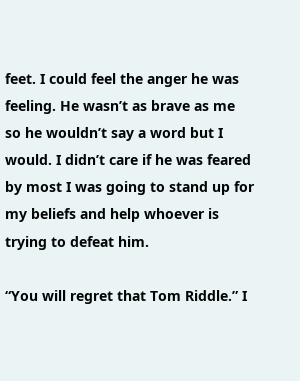feet. I could feel the anger he was feeling. He wasn’t as brave as me so he wouldn’t say a word but I would. I didn’t care if he was feared by most I was going to stand up for my beliefs and help whoever is trying to defeat him.

“You will regret that Tom Riddle.” I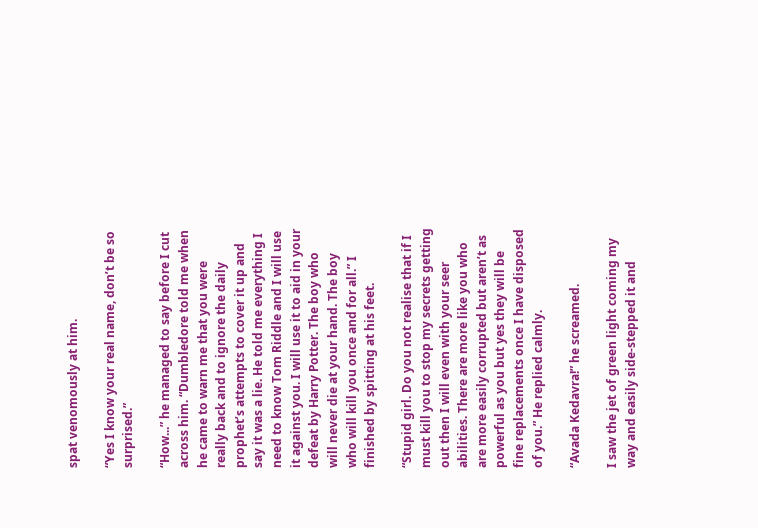spat venomously at him.

“Yes I know your real name, don’t be so surprised.”

“How...” he managed to say before I cut across him. “Dumbledore told me when he came to warn me that you were really back and to ignore the daily prophet’s attempts to cover it up and say it was a lie. He told me everything I need to know Tom Riddle and I will use it against you. I will use it to aid in your defeat by Harry Potter. The boy who will never die at your hand. The boy who will kill you once and for all.” I finished by spitting at his feet.

“Stupid girl. Do you not realise that if I must kill you to stop my secrets getting out then I will even with your seer abilities. There are more like you who are more easily corrupted but aren’t as powerful as you but yes they will be fine replacements once I have disposed of you.” He replied calmly.

“Avada Kedavra!” he screamed.

I saw the jet of green light coming my way and easily side-stepped it and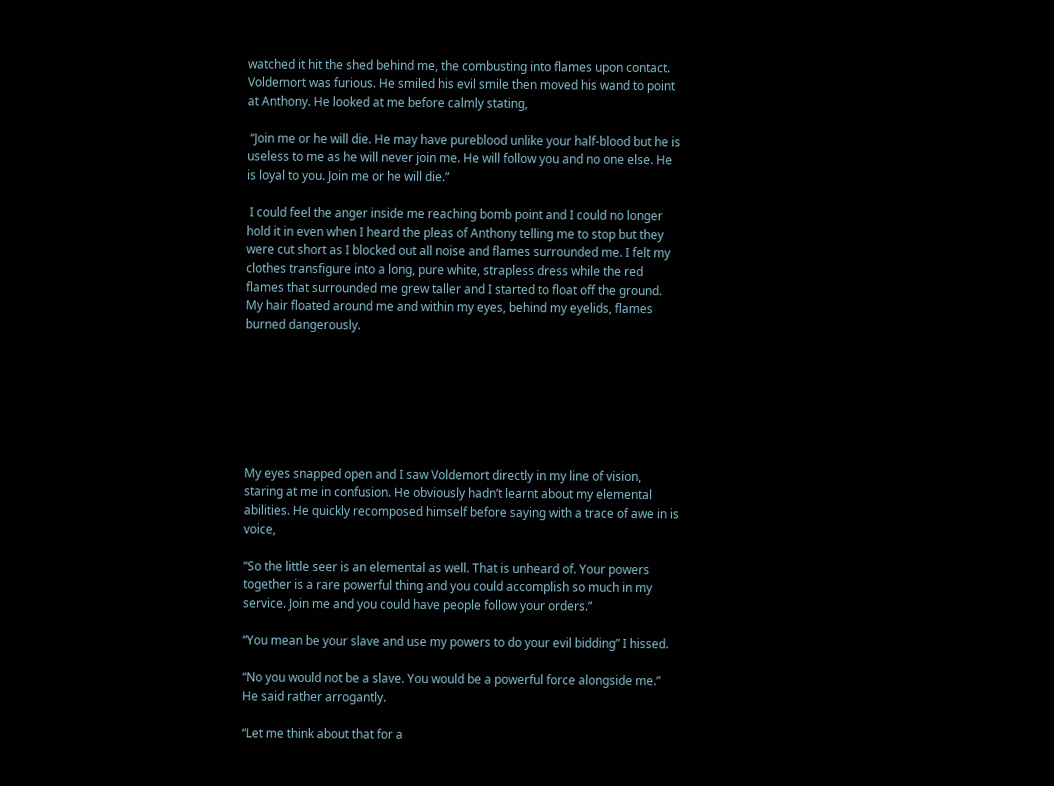watched it hit the shed behind me, the combusting into flames upon contact. Voldemort was furious. He smiled his evil smile then moved his wand to point at Anthony. He looked at me before calmly stating,

 “Join me or he will die. He may have pureblood unlike your half-blood but he is useless to me as he will never join me. He will follow you and no one else. He is loyal to you. Join me or he will die.”

 I could feel the anger inside me reaching bomb point and I could no longer hold it in even when I heard the pleas of Anthony telling me to stop but they were cut short as I blocked out all noise and flames surrounded me. I felt my clothes transfigure into a long, pure white, strapless dress while the red flames that surrounded me grew taller and I started to float off the ground. My hair floated around me and within my eyes, behind my eyelids, flames burned dangerously.







My eyes snapped open and I saw Voldemort directly in my line of vision, staring at me in confusion. He obviously hadn’t learnt about my elemental abilities. He quickly recomposed himself before saying with a trace of awe in is voice,

“So the little seer is an elemental as well. That is unheard of. Your powers together is a rare powerful thing and you could accomplish so much in my service. Join me and you could have people follow your orders.”

“You mean be your slave and use my powers to do your evil bidding” I hissed.

“No you would not be a slave. You would be a powerful force alongside me.” He said rather arrogantly.

“Let me think about that for a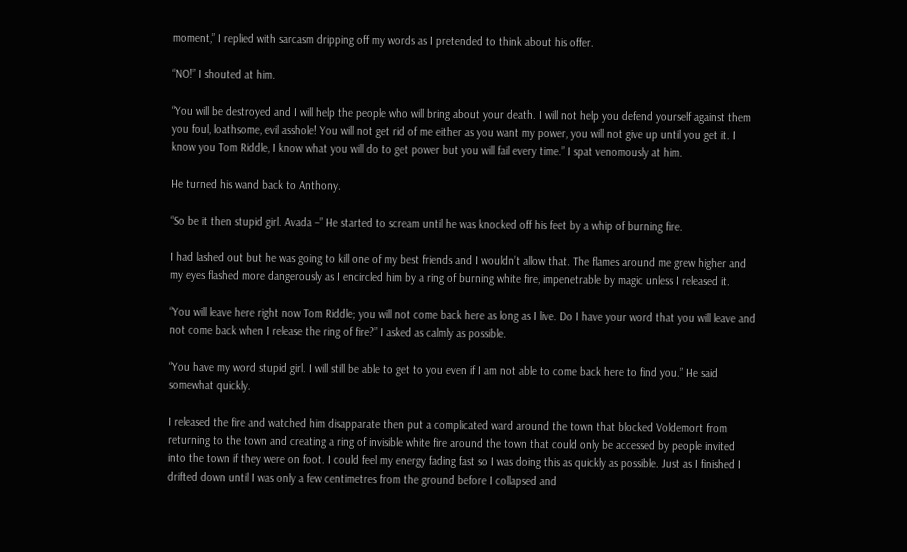moment,” I replied with sarcasm dripping off my words as I pretended to think about his offer.

“NO!” I shouted at him.

“You will be destroyed and I will help the people who will bring about your death. I will not help you defend yourself against them you foul, loathsome, evil asshole! You will not get rid of me either as you want my power, you will not give up until you get it. I know you Tom Riddle, I know what you will do to get power but you will fail every time.” I spat venomously at him.

He turned his wand back to Anthony.

“So be it then stupid girl. Avada –” He started to scream until he was knocked off his feet by a whip of burning fire.

I had lashed out but he was going to kill one of my best friends and I wouldn’t allow that. The flames around me grew higher and my eyes flashed more dangerously as I encircled him by a ring of burning white fire, impenetrable by magic unless I released it.

“You will leave here right now Tom Riddle; you will not come back here as long as I live. Do I have your word that you will leave and not come back when I release the ring of fire?” I asked as calmly as possible.

“You have my word stupid girl. I will still be able to get to you even if I am not able to come back here to find you.” He said somewhat quickly.

I released the fire and watched him disapparate then put a complicated ward around the town that blocked Voldemort from returning to the town and creating a ring of invisible white fire around the town that could only be accessed by people invited into the town if they were on foot. I could feel my energy fading fast so I was doing this as quickly as possible. Just as I finished I drifted down until I was only a few centimetres from the ground before I collapsed and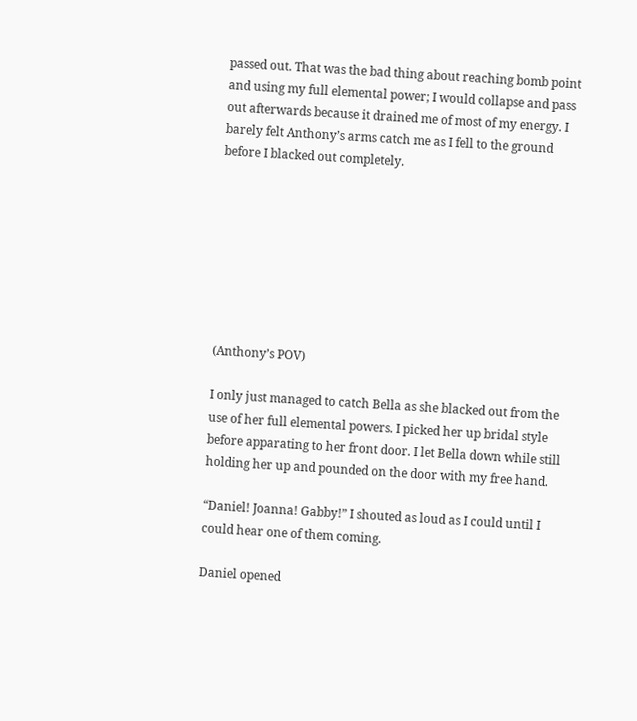passed out. That was the bad thing about reaching bomb point and using my full elemental power; I would collapse and pass out afterwards because it drained me of most of my energy. I barely felt Anthony’s arms catch me as I fell to the ground before I blacked out completely.








(Anthony’s POV)

I only just managed to catch Bella as she blacked out from the use of her full elemental powers. I picked her up bridal style before apparating to her front door. I let Bella down while still holding her up and pounded on the door with my free hand.

“Daniel! Joanna! Gabby!” I shouted as loud as I could until I could hear one of them coming.

Daniel opened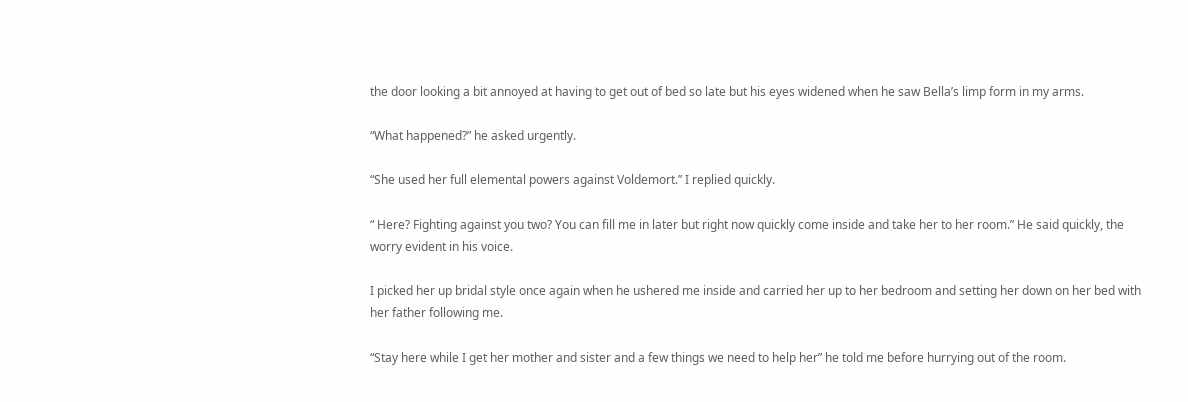the door looking a bit annoyed at having to get out of bed so late but his eyes widened when he saw Bella’s limp form in my arms.

“What happened?” he asked urgently.

“She used her full elemental powers against Voldemort.” I replied quickly.

“ Here? Fighting against you two? You can fill me in later but right now quickly come inside and take her to her room.” He said quickly, the worry evident in his voice.

I picked her up bridal style once again when he ushered me inside and carried her up to her bedroom and setting her down on her bed with her father following me.

“Stay here while I get her mother and sister and a few things we need to help her” he told me before hurrying out of the room.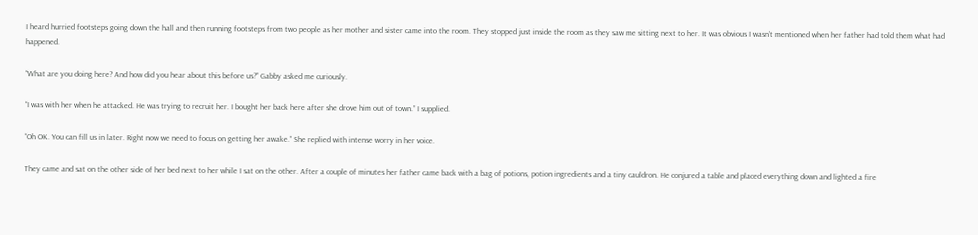I heard hurried footsteps going down the hall and then running footsteps from two people as her mother and sister came into the room. They stopped just inside the room as they saw me sitting next to her. It was obvious I wasn’t mentioned when her father had told them what had happened.

“What are you doing here? And how did you hear about this before us?” Gabby asked me curiously.

“I was with her when he attacked. He was trying to recruit her. I bought her back here after she drove him out of town.” I supplied.

“Oh OK. You can fill us in later. Right now we need to focus on getting her awake.” She replied with intense worry in her voice.

They came and sat on the other side of her bed next to her while I sat on the other. After a couple of minutes her father came back with a bag of potions, potion ingredients and a tiny cauldron. He conjured a table and placed everything down and lighted a fire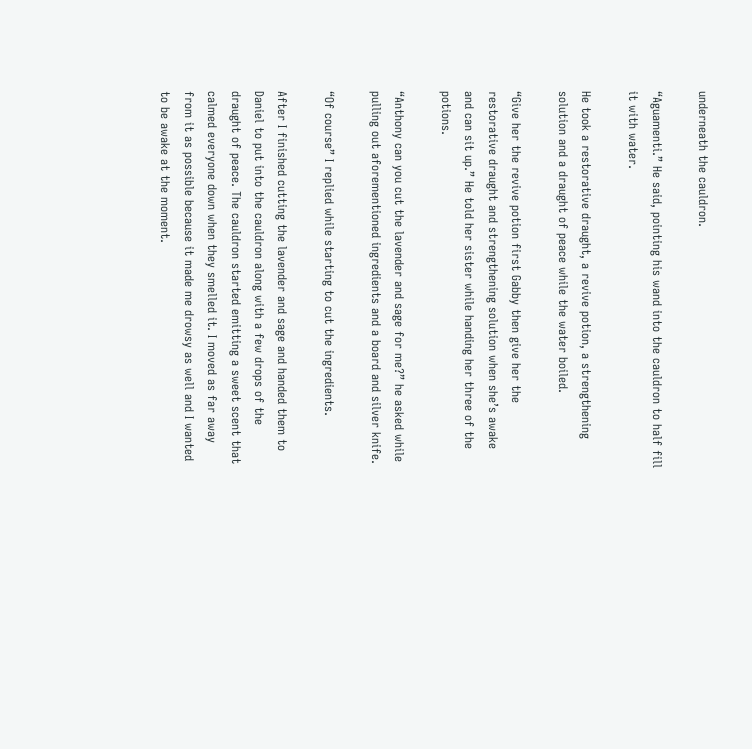underneath the cauldron.

“Aguamenti.” He said, pointing his wand into the cauldron to half fill it with water.

He took a restorative draught, a revive potion, a strengthening solution and a draught of peace while the water boiled.

“Give her the revive potion first Gabby then give her the restorative draught and strengthening solution when she’s awake and can sit up.” He told her sister while handing her three of the potions.

“Anthony can you cut the lavender and sage for me?” he asked while pulling out aforementioned ingredients and a board and silver knife.

“Of course” I replied while starting to cut the ingredients.

After I finished cutting the lavender and sage and handed them to Daniel to put into the cauldron along with a few drops of the draught of peace. The cauldron started emitting a sweet scent that calmed everyone down when they smelled it. I moved as far away from it as possible because it made me drowsy as well and I wanted to be awake at the moment.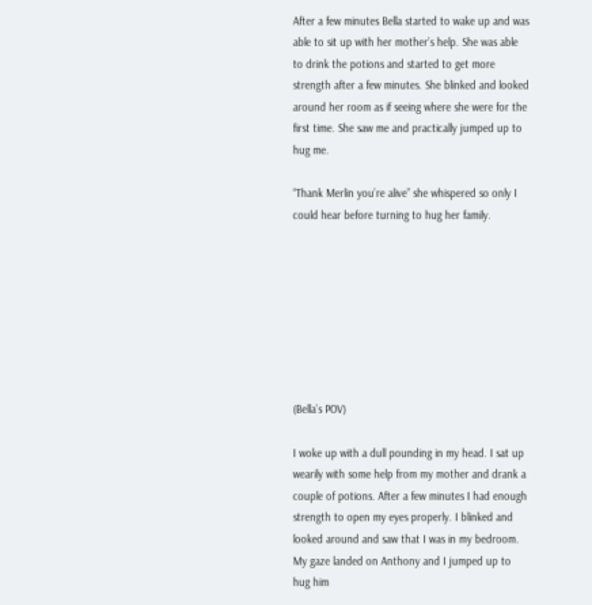After a few minutes Bella started to wake up and was able to sit up with her mother’s help. She was able to drink the potions and started to get more strength after a few minutes. She blinked and looked around her room as if seeing where she were for the first time. She saw me and practically jumped up to hug me.

“Thank Merlin you’re alive” she whispered so only I could hear before turning to hug her family.








(Bella’s POV)

I woke up with a dull pounding in my head. I sat up wearily with some help from my mother and drank a couple of potions. After a few minutes I had enough strength to open my eyes properly. I blinked and looked around and saw that I was in my bedroom. My gaze landed on Anthony and I jumped up to hug him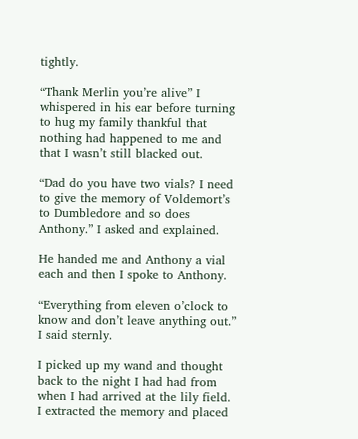tightly.

“Thank Merlin you’re alive” I whispered in his ear before turning to hug my family thankful that nothing had happened to me and that I wasn’t still blacked out.

“Dad do you have two vials? I need to give the memory of Voldemort’s to Dumbledore and so does Anthony.” I asked and explained.

He handed me and Anthony a vial each and then I spoke to Anthony.

“Everything from eleven o’clock to know and don’t leave anything out.” I said sternly.

I picked up my wand and thought back to the night I had had from when I had arrived at the lily field. I extracted the memory and placed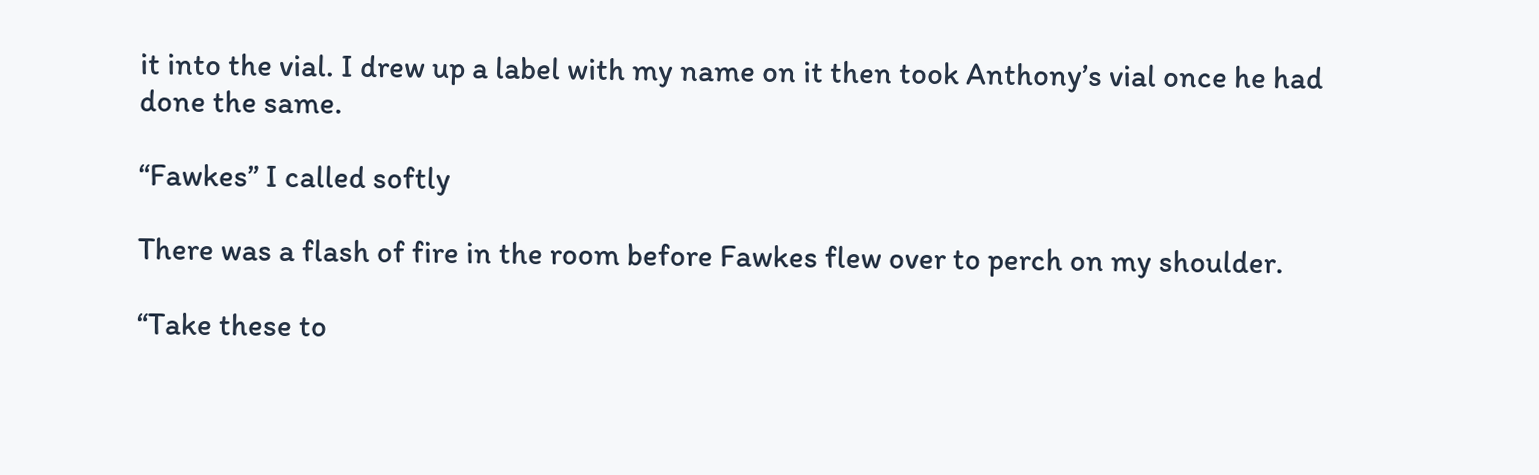it into the vial. I drew up a label with my name on it then took Anthony’s vial once he had done the same.

“Fawkes” I called softly

There was a flash of fire in the room before Fawkes flew over to perch on my shoulder.

“Take these to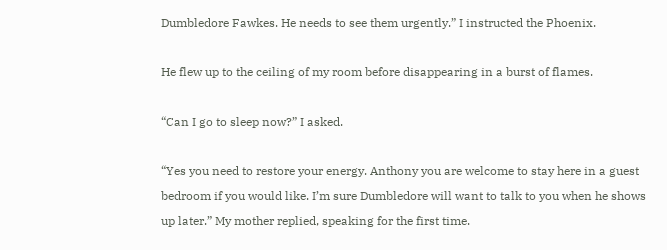Dumbledore Fawkes. He needs to see them urgently.” I instructed the Phoenix.

He flew up to the ceiling of my room before disappearing in a burst of flames.

“Can I go to sleep now?” I asked.

“Yes you need to restore your energy. Anthony you are welcome to stay here in a guest bedroom if you would like. I’m sure Dumbledore will want to talk to you when he shows up later.” My mother replied, speaking for the first time.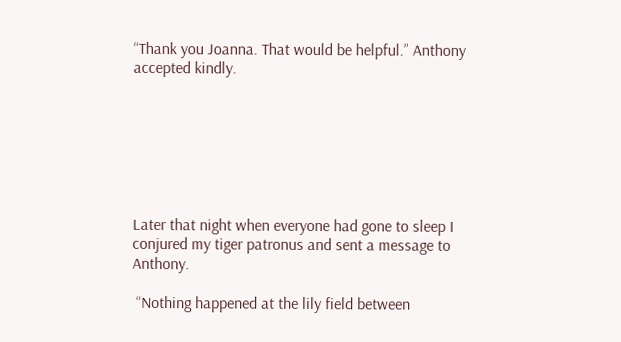“Thank you Joanna. That would be helpful.” Anthony accepted kindly.







Later that night when everyone had gone to sleep I conjured my tiger patronus and sent a message to Anthony.

 “Nothing happened at the lily field between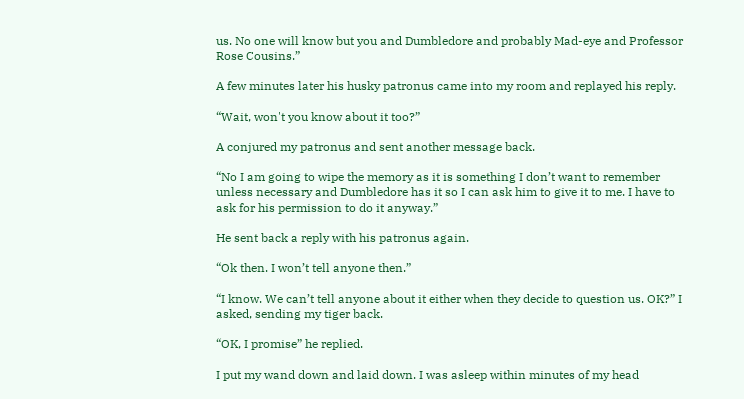us. No one will know but you and Dumbledore and probably Mad-eye and Professor Rose Cousins.”

A few minutes later his husky patronus came into my room and replayed his reply.

“Wait, won't you know about it too?”

A conjured my patronus and sent another message back.

“No I am going to wipe the memory as it is something I don’t want to remember unless necessary and Dumbledore has it so I can ask him to give it to me. I have to ask for his permission to do it anyway.”

He sent back a reply with his patronus again.

“Ok then. I won’t tell anyone then.”

“I know. We can’t tell anyone about it either when they decide to question us. OK?” I asked, sending my tiger back.

“OK, I promise” he replied.

I put my wand down and laid down. I was asleep within minutes of my head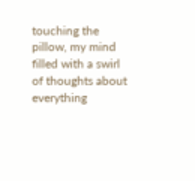touching the pillow, my mind filled with a swirl of thoughts about everything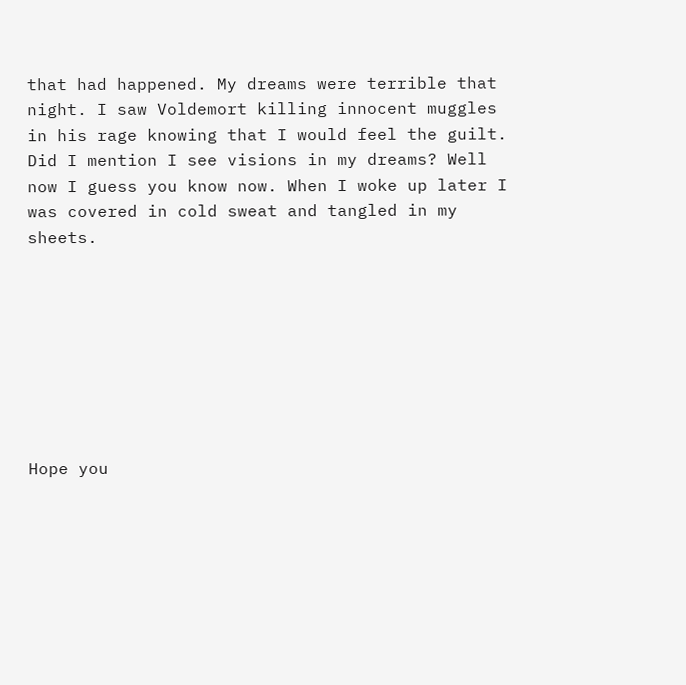that had happened. My dreams were terrible that night. I saw Voldemort killing innocent muggles in his rage knowing that I would feel the guilt. Did I mention I see visions in my dreams? Well now I guess you know now. When I woke up later I was covered in cold sweat and tangled in my sheets.








Hope you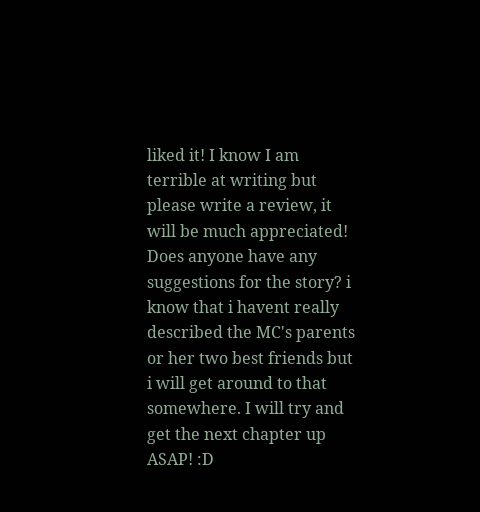liked it! I know I am terrible at writing but please write a review, it will be much appreciated! Does anyone have any suggestions for the story? i know that i havent really described the MC's parents or her two best friends but i will get around to that somewhere. I will try and get the next chapter up ASAP! :D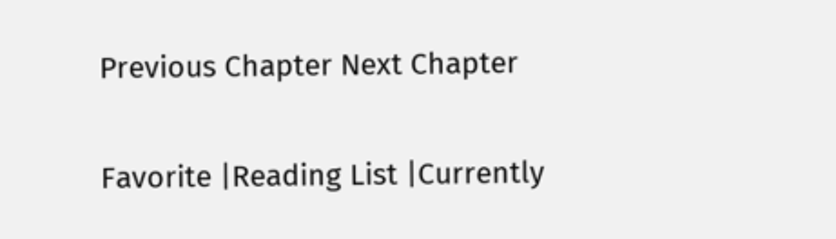Previous Chapter Next Chapter

Favorite |Reading List |Currently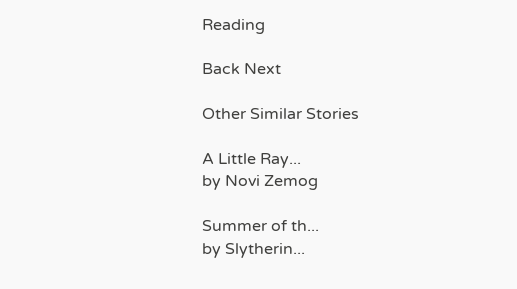Reading

Back Next

Other Similar Stories

A Little Ray...
by Novi Zemog

Summer of th...
by Slytherin...